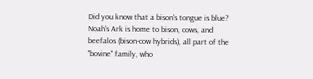Did you know that a bison's tongue is blue? Noah's Ark is home to bison, cows, and beefalos (bison-cow hybrids), all part of the "bovine" family, who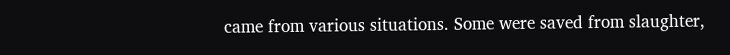came from various situations. Some were saved from slaughter,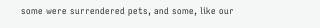some were surrendered pets, and some, like our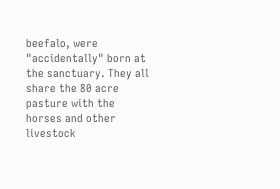beefalo, were "accidentally" born at the sanctuary. They all share the 80 acre pasture with the horses and other livestock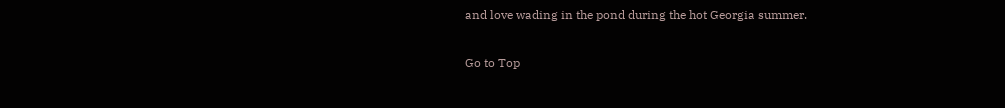and love wading in the pond during the hot Georgia summer.

Go to Top